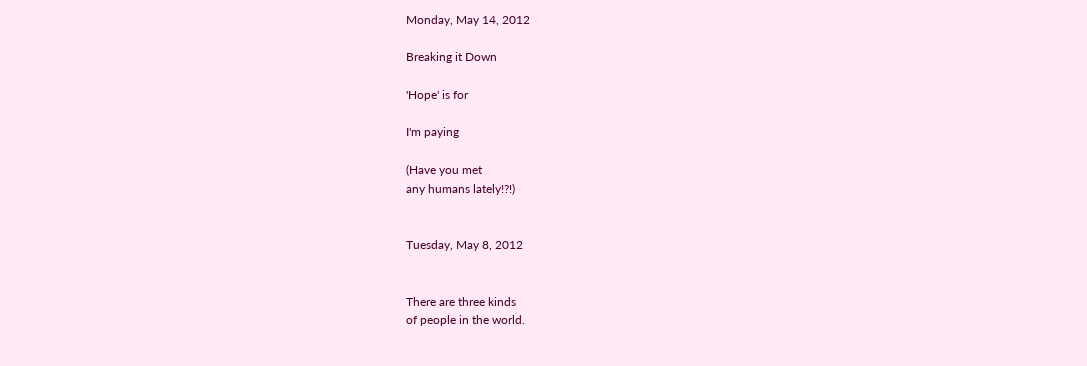Monday, May 14, 2012

Breaking it Down

'Hope' is for

I'm paying

(Have you met
any humans lately!?!)


Tuesday, May 8, 2012


There are three kinds
of people in the world.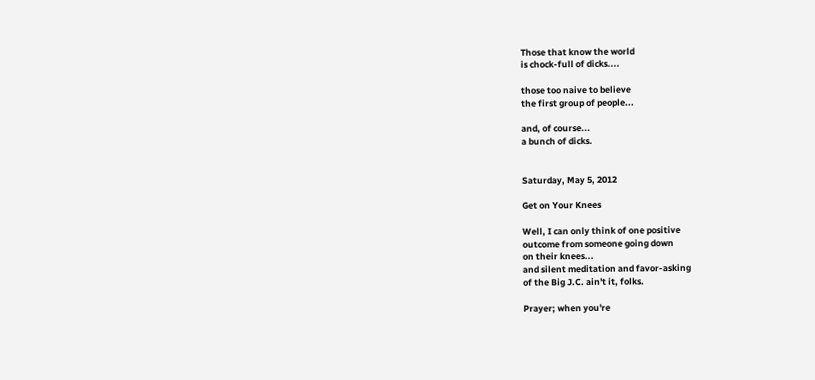Those that know the world
is chock-full of dicks....

those too naive to believe
the first group of people...

and, of course...
a bunch of dicks.


Saturday, May 5, 2012

Get on Your Knees

Well, I can only think of one positive
outcome from someone going down
on their knees...
and silent meditation and favor-asking
of the Big J.C. ain't it, folks.

Prayer; when you're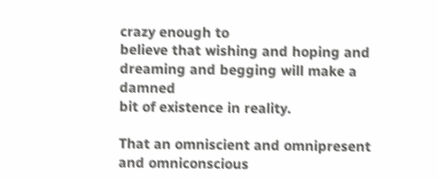crazy enough to
believe that wishing and hoping and
dreaming and begging will make a damned
bit of existence in reality.

That an omniscient and omnipresent
and omniconscious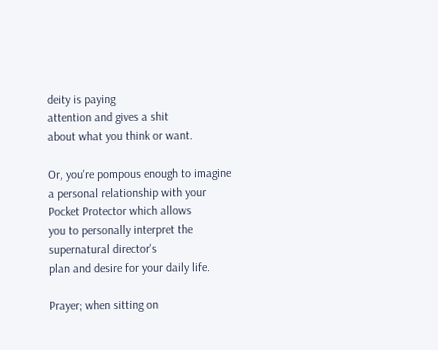deity is paying
attention and gives a shit
about what you think or want.

Or, you're pompous enough to imagine
a personal relationship with your
Pocket Protector which allows
you to personally interpret the
supernatural director's
plan and desire for your daily life.

Prayer; when sitting on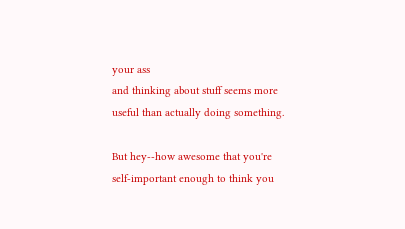your ass
and thinking about stuff seems more
useful than actually doing something.

But hey--how awesome that you're
self-important enough to think you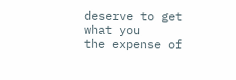deserve to get what you
the expense of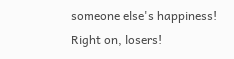someone else's happiness!
Right on, losers!